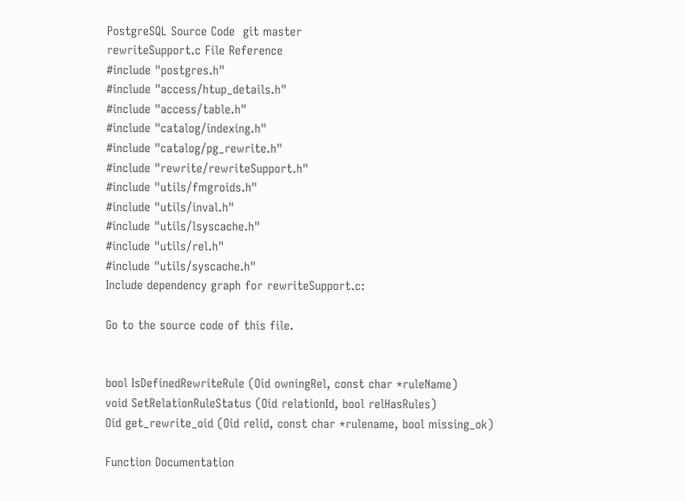PostgreSQL Source Code  git master
rewriteSupport.c File Reference
#include "postgres.h"
#include "access/htup_details.h"
#include "access/table.h"
#include "catalog/indexing.h"
#include "catalog/pg_rewrite.h"
#include "rewrite/rewriteSupport.h"
#include "utils/fmgroids.h"
#include "utils/inval.h"
#include "utils/lsyscache.h"
#include "utils/rel.h"
#include "utils/syscache.h"
Include dependency graph for rewriteSupport.c:

Go to the source code of this file.


bool IsDefinedRewriteRule (Oid owningRel, const char *ruleName)
void SetRelationRuleStatus (Oid relationId, bool relHasRules)
Oid get_rewrite_oid (Oid relid, const char *rulename, bool missing_ok)

Function Documentation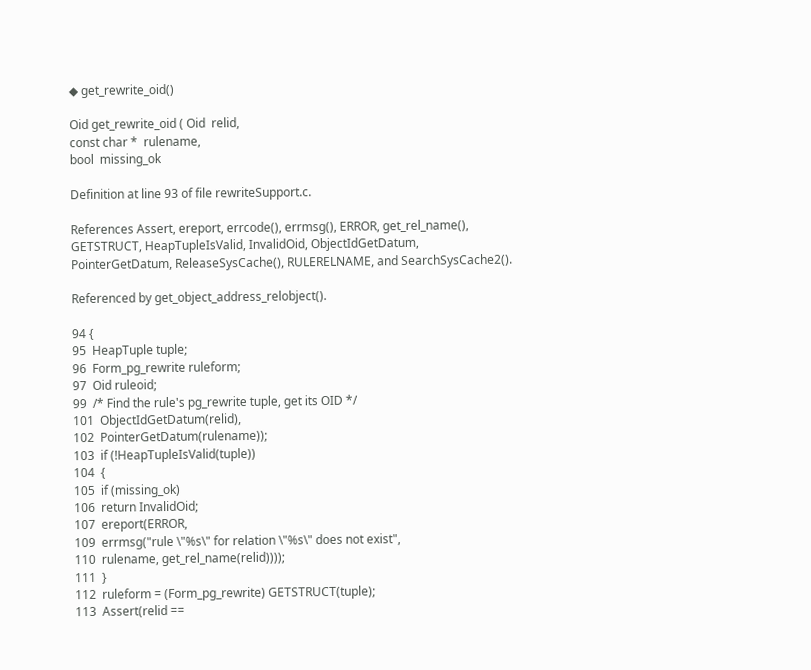◆ get_rewrite_oid()

Oid get_rewrite_oid ( Oid  relid,
const char *  rulename,
bool  missing_ok

Definition at line 93 of file rewriteSupport.c.

References Assert, ereport, errcode(), errmsg(), ERROR, get_rel_name(), GETSTRUCT, HeapTupleIsValid, InvalidOid, ObjectIdGetDatum, PointerGetDatum, ReleaseSysCache(), RULERELNAME, and SearchSysCache2().

Referenced by get_object_address_relobject().

94 {
95  HeapTuple tuple;
96  Form_pg_rewrite ruleform;
97  Oid ruleoid;
99  /* Find the rule's pg_rewrite tuple, get its OID */
101  ObjectIdGetDatum(relid),
102  PointerGetDatum(rulename));
103  if (!HeapTupleIsValid(tuple))
104  {
105  if (missing_ok)
106  return InvalidOid;
107  ereport(ERROR,
109  errmsg("rule \"%s\" for relation \"%s\" does not exist",
110  rulename, get_rel_name(relid))));
111  }
112  ruleform = (Form_pg_rewrite) GETSTRUCT(tuple);
113  Assert(relid ==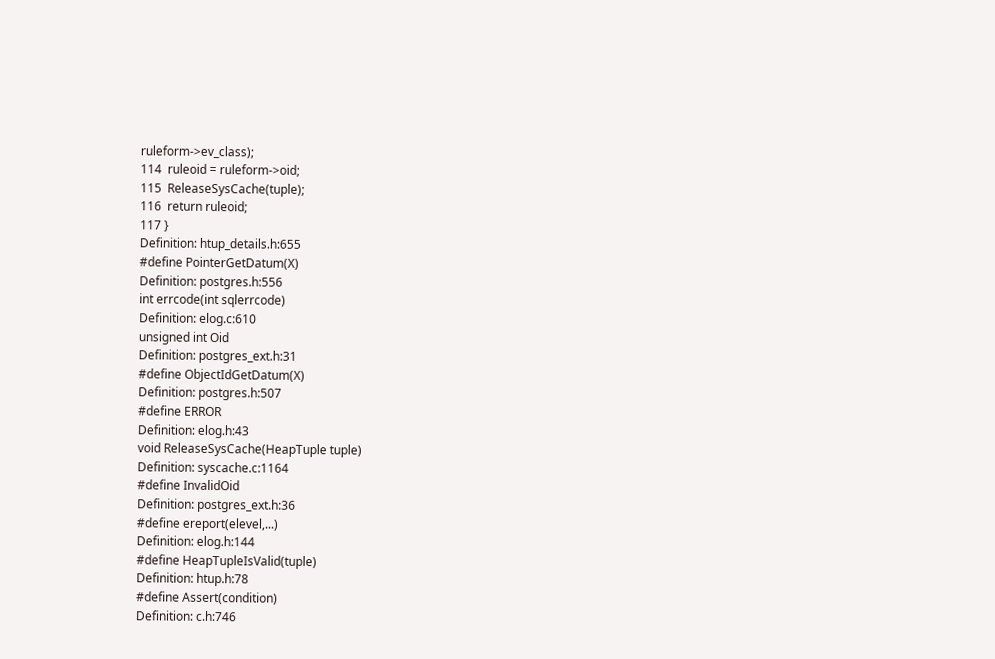ruleform->ev_class);
114  ruleoid = ruleform->oid;
115  ReleaseSysCache(tuple);
116  return ruleoid;
117 }
Definition: htup_details.h:655
#define PointerGetDatum(X)
Definition: postgres.h:556
int errcode(int sqlerrcode)
Definition: elog.c:610
unsigned int Oid
Definition: postgres_ext.h:31
#define ObjectIdGetDatum(X)
Definition: postgres.h:507
#define ERROR
Definition: elog.h:43
void ReleaseSysCache(HeapTuple tuple)
Definition: syscache.c:1164
#define InvalidOid
Definition: postgres_ext.h:36
#define ereport(elevel,...)
Definition: elog.h:144
#define HeapTupleIsValid(tuple)
Definition: htup.h:78
#define Assert(condition)
Definition: c.h:746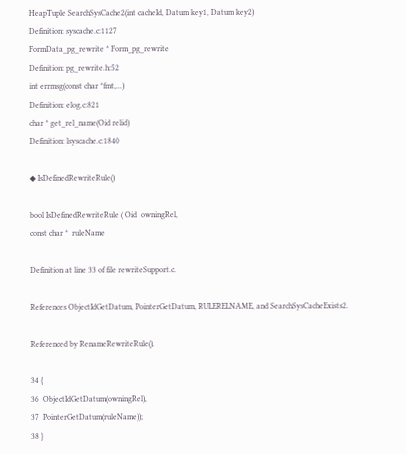HeapTuple SearchSysCache2(int cacheId, Datum key1, Datum key2)
Definition: syscache.c:1127
FormData_pg_rewrite * Form_pg_rewrite
Definition: pg_rewrite.h:52
int errmsg(const char *fmt,...)
Definition: elog.c:821
char * get_rel_name(Oid relid)
Definition: lsyscache.c:1840

◆ IsDefinedRewriteRule()

bool IsDefinedRewriteRule ( Oid  owningRel,
const char *  ruleName

Definition at line 33 of file rewriteSupport.c.

References ObjectIdGetDatum, PointerGetDatum, RULERELNAME, and SearchSysCacheExists2.

Referenced by RenameRewriteRule().

34 {
36  ObjectIdGetDatum(owningRel),
37  PointerGetDatum(ruleName));
38 }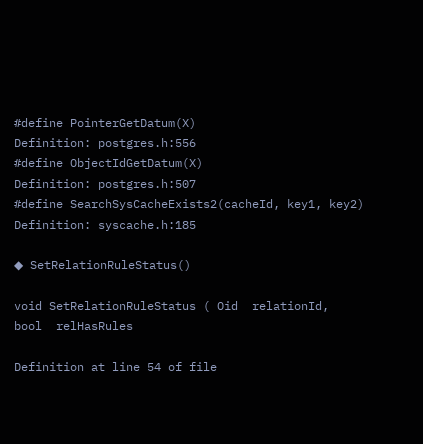#define PointerGetDatum(X)
Definition: postgres.h:556
#define ObjectIdGetDatum(X)
Definition: postgres.h:507
#define SearchSysCacheExists2(cacheId, key1, key2)
Definition: syscache.h:185

◆ SetRelationRuleStatus()

void SetRelationRuleStatus ( Oid  relationId,
bool  relHasRules

Definition at line 54 of file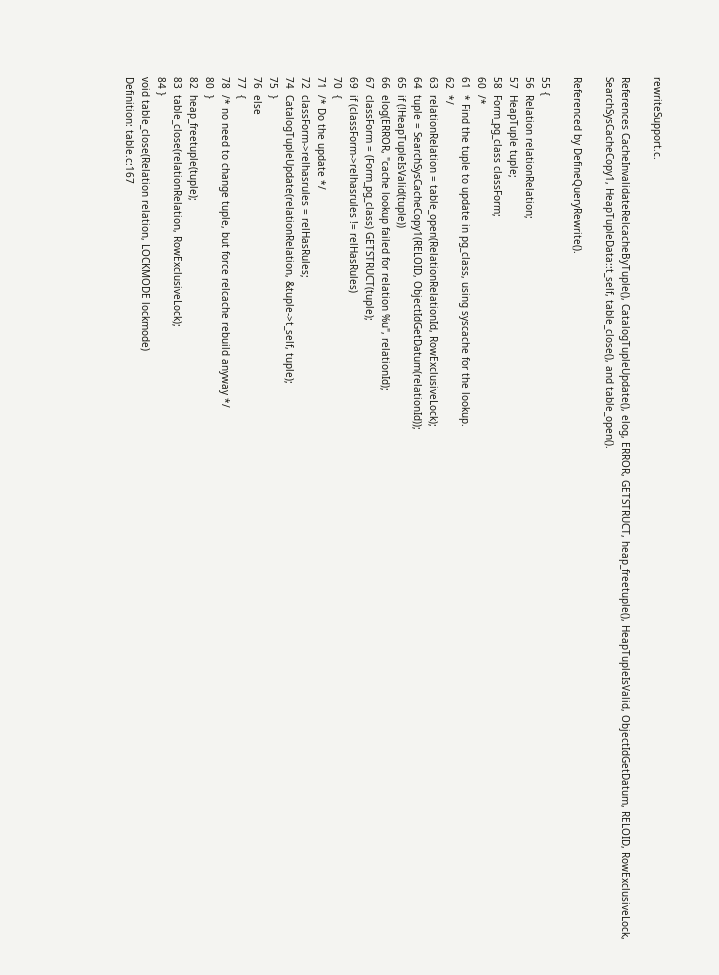rewriteSupport.c.

References CacheInvalidateRelcacheByTuple(), CatalogTupleUpdate(), elog, ERROR, GETSTRUCT, heap_freetuple(), HeapTupleIsValid, ObjectIdGetDatum, RELOID, RowExclusiveLock, SearchSysCacheCopy1, HeapTupleData::t_self, table_close(), and table_open().

Referenced by DefineQueryRewrite().

55 {
56  Relation relationRelation;
57  HeapTuple tuple;
58  Form_pg_class classForm;
60  /*
61  * Find the tuple to update in pg_class, using syscache for the lookup.
62  */
63  relationRelation = table_open(RelationRelationId, RowExclusiveLock);
64  tuple = SearchSysCacheCopy1(RELOID, ObjectIdGetDatum(relationId));
65  if (!HeapTupleIsValid(tuple))
66  elog(ERROR, "cache lookup failed for relation %u", relationId);
67  classForm = (Form_pg_class) GETSTRUCT(tuple);
69  if (classForm->relhasrules != relHasRules)
70  {
71  /* Do the update */
72  classForm->relhasrules = relHasRules;
74  CatalogTupleUpdate(relationRelation, &tuple->t_self, tuple);
75  }
76  else
77  {
78  /* no need to change tuple, but force relcache rebuild anyway */
80  }
82  heap_freetuple(tuple);
83  table_close(relationRelation, RowExclusiveLock);
84 }
void table_close(Relation relation, LOCKMODE lockmode)
Definition: table.c:167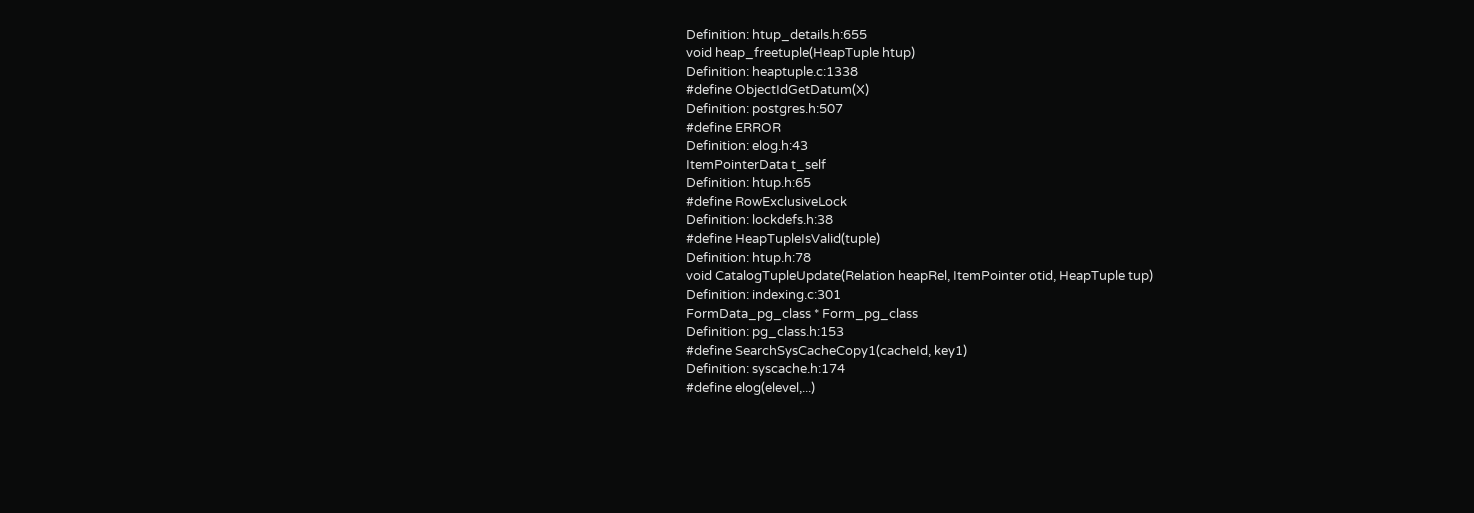Definition: htup_details.h:655
void heap_freetuple(HeapTuple htup)
Definition: heaptuple.c:1338
#define ObjectIdGetDatum(X)
Definition: postgres.h:507
#define ERROR
Definition: elog.h:43
ItemPointerData t_self
Definition: htup.h:65
#define RowExclusiveLock
Definition: lockdefs.h:38
#define HeapTupleIsValid(tuple)
Definition: htup.h:78
void CatalogTupleUpdate(Relation heapRel, ItemPointer otid, HeapTuple tup)
Definition: indexing.c:301
FormData_pg_class * Form_pg_class
Definition: pg_class.h:153
#define SearchSysCacheCopy1(cacheId, key1)
Definition: syscache.h:174
#define elog(elevel,...)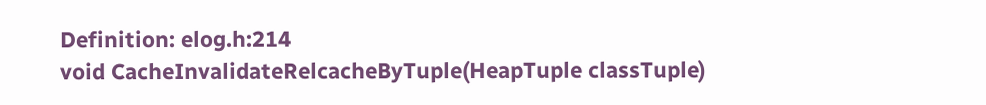Definition: elog.h:214
void CacheInvalidateRelcacheByTuple(HeapTuple classTuple)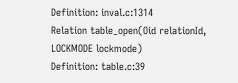Definition: inval.c:1314
Relation table_open(Oid relationId, LOCKMODE lockmode)
Definition: table.c:39